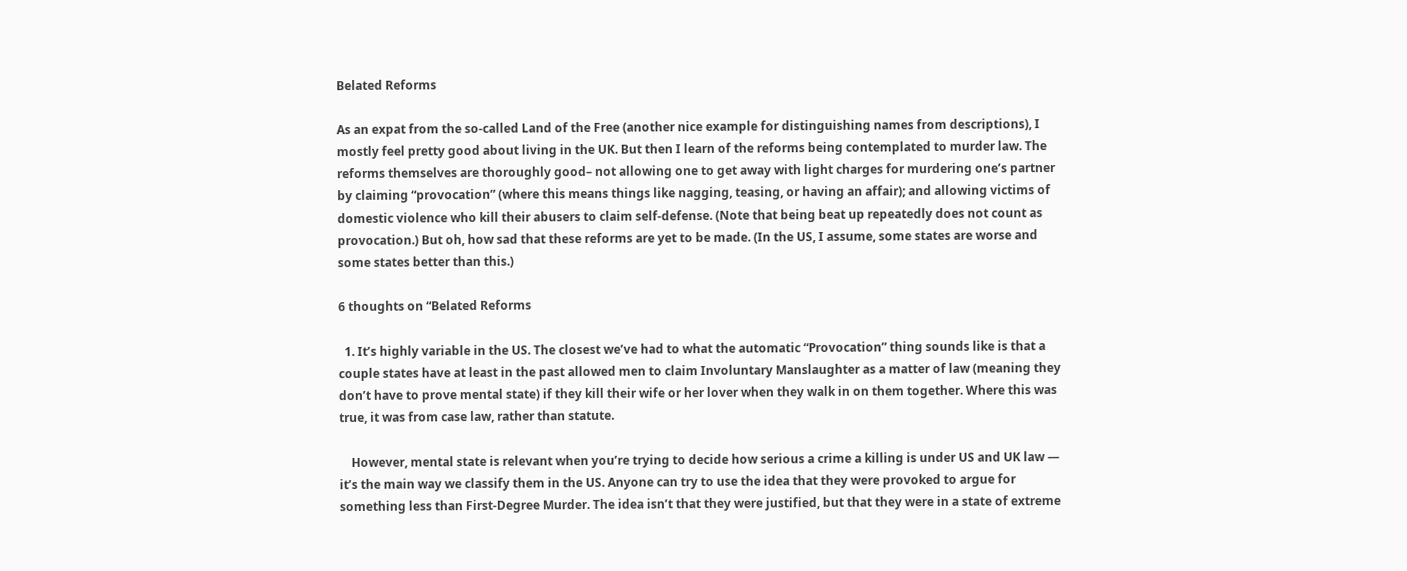Belated Reforms

As an expat from the so-called Land of the Free (another nice example for distinguishing names from descriptions), I mostly feel pretty good about living in the UK. But then I learn of the reforms being contemplated to murder law. The reforms themselves are thoroughly good– not allowing one to get away with light charges for murdering one’s partner by claiming “provocation” (where this means things like nagging, teasing, or having an affair); and allowing victims of domestic violence who kill their abusers to claim self-defense. (Note that being beat up repeatedly does not count as provocation.) But oh, how sad that these reforms are yet to be made. (In the US, I assume, some states are worse and some states better than this.)

6 thoughts on “Belated Reforms

  1. It’s highly variable in the US. The closest we’ve had to what the automatic “Provocation” thing sounds like is that a couple states have at least in the past allowed men to claim Involuntary Manslaughter as a matter of law (meaning they don’t have to prove mental state) if they kill their wife or her lover when they walk in on them together. Where this was true, it was from case law, rather than statute.

    However, mental state is relevant when you’re trying to decide how serious a crime a killing is under US and UK law — it’s the main way we classify them in the US. Anyone can try to use the idea that they were provoked to argue for something less than First-Degree Murder. The idea isn’t that they were justified, but that they were in a state of extreme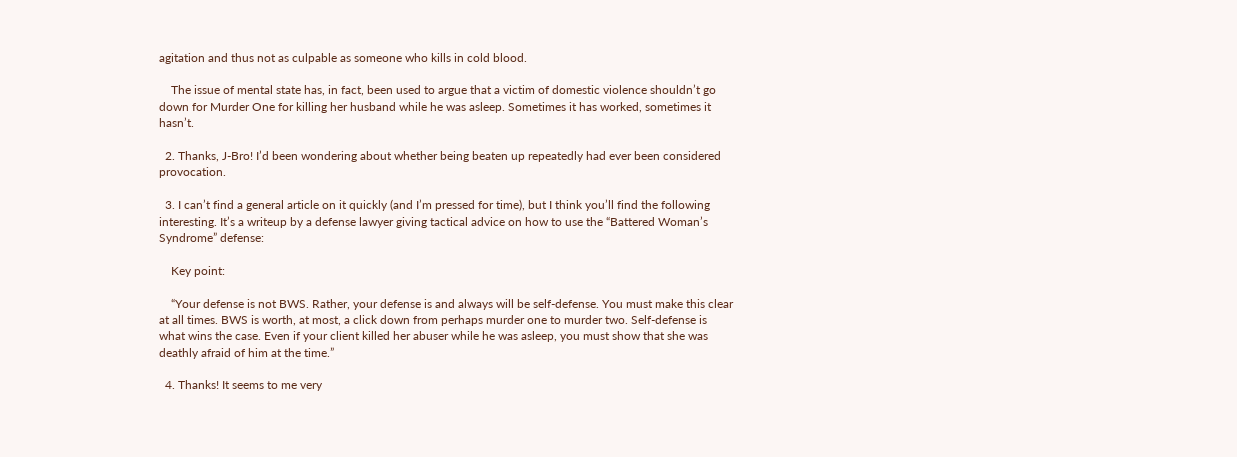agitation and thus not as culpable as someone who kills in cold blood.

    The issue of mental state has, in fact, been used to argue that a victim of domestic violence shouldn’t go down for Murder One for killing her husband while he was asleep. Sometimes it has worked, sometimes it hasn’t.

  2. Thanks, J-Bro! I’d been wondering about whether being beaten up repeatedly had ever been considered provocation.

  3. I can’t find a general article on it quickly (and I’m pressed for time), but I think you’ll find the following interesting. It’s a writeup by a defense lawyer giving tactical advice on how to use the “Battered Woman’s Syndrome” defense:

    Key point:

    “Your defense is not BWS. Rather, your defense is and always will be self-defense. You must make this clear at all times. BWS is worth, at most, a click down from perhaps murder one to murder two. Self-defense is what wins the case. Even if your client killed her abuser while he was asleep, you must show that she was deathly afraid of him at the time.”

  4. Thanks! It seems to me very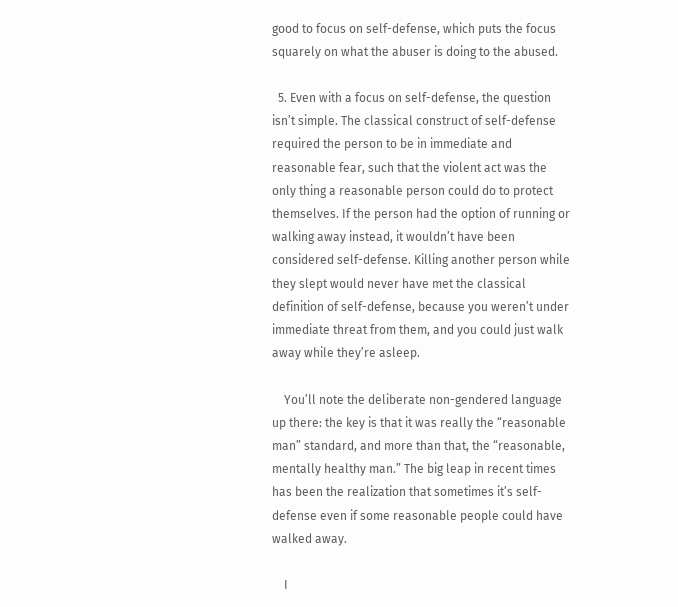good to focus on self-defense, which puts the focus squarely on what the abuser is doing to the abused.

  5. Even with a focus on self-defense, the question isn’t simple. The classical construct of self-defense required the person to be in immediate and reasonable fear, such that the violent act was the only thing a reasonable person could do to protect themselves. If the person had the option of running or walking away instead, it wouldn’t have been considered self-defense. Killing another person while they slept would never have met the classical definition of self-defense, because you weren’t under immediate threat from them, and you could just walk away while they’re asleep.

    You’ll note the deliberate non-gendered language up there: the key is that it was really the “reasonable man” standard, and more than that, the “reasonable, mentally healthy man.” The big leap in recent times has been the realization that sometimes it’s self-defense even if some reasonable people could have walked away.

    I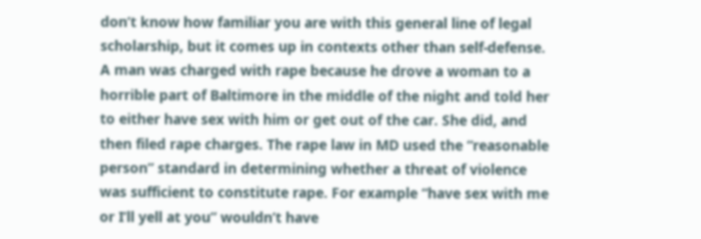don’t know how familiar you are with this general line of legal scholarship, but it comes up in contexts other than self-defense. A man was charged with rape because he drove a woman to a horrible part of Baltimore in the middle of the night and told her to either have sex with him or get out of the car. She did, and then filed rape charges. The rape law in MD used the “reasonable person” standard in determining whether a threat of violence was sufficient to constitute rape. For example “have sex with me or I’ll yell at you” wouldn’t have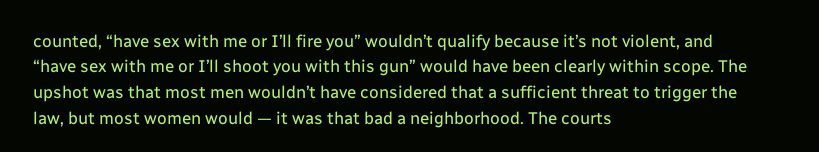counted, “have sex with me or I’ll fire you” wouldn’t qualify because it’s not violent, and “have sex with me or I’ll shoot you with this gun” would have been clearly within scope. The upshot was that most men wouldn’t have considered that a sufficient threat to trigger the law, but most women would — it was that bad a neighborhood. The courts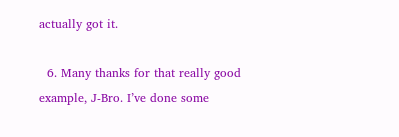actually got it.

  6. Many thanks for that really good example, J-Bro. I’ve done some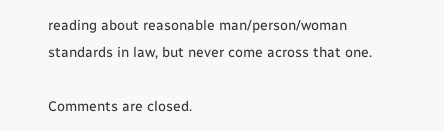reading about reasonable man/person/woman standards in law, but never come across that one.

Comments are closed.